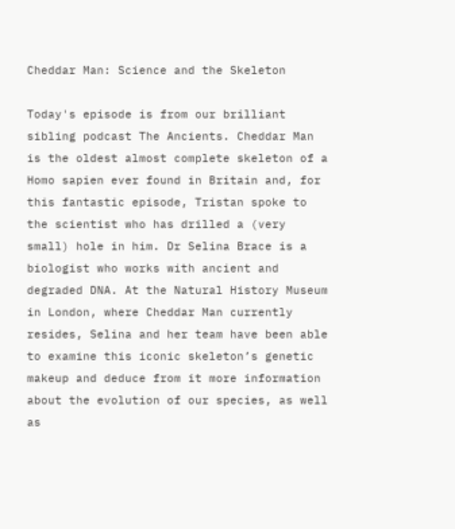Cheddar Man: Science and the Skeleton

Today's episode is from our brilliant sibling podcast The Ancients. Cheddar Man is the oldest almost complete skeleton of a Homo sapien ever found in Britain and, for this fantastic episode, Tristan spoke to the scientist who has drilled a (very small) hole in him. Dr Selina Brace is a biologist who works with ancient and degraded DNA. At the Natural History Museum in London, where Cheddar Man currently resides, Selina and her team have been able to examine this iconic skeleton’s genetic makeup and deduce from it more information about the evolution of our species, as well as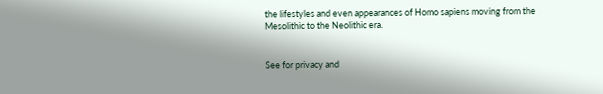the lifestyles and even appearances of Homo sapiens moving from the Mesolithic to the Neolithic era.


See for privacy and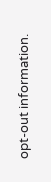opt-out information.